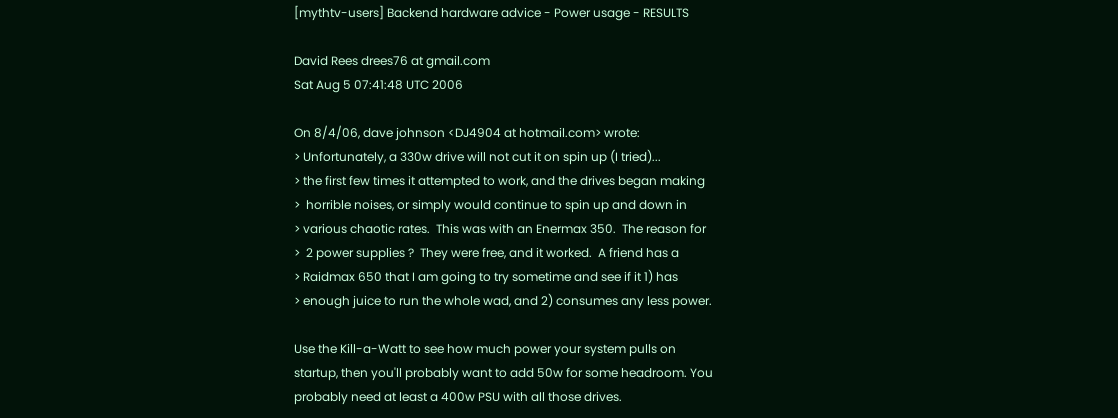[mythtv-users] Backend hardware advice - Power usage - RESULTS

David Rees drees76 at gmail.com
Sat Aug 5 07:41:48 UTC 2006

On 8/4/06, dave johnson <DJ4904 at hotmail.com> wrote:
> Unfortunately, a 330w drive will not cut it on spin up (I tried)...
> the first few times it attempted to work, and the drives began making
>  horrible noises, or simply would continue to spin up and down in
> various chaotic rates.  This was with an Enermax 350.  The reason for
>  2 power supplies ?  They were free, and it worked.  A friend has a
> Raidmax 650 that I am going to try sometime and see if it 1) has
> enough juice to run the whole wad, and 2) consumes any less power.

Use the Kill-a-Watt to see how much power your system pulls on
startup, then you'll probably want to add 50w for some headroom. You
probably need at least a 400w PSU with all those drives.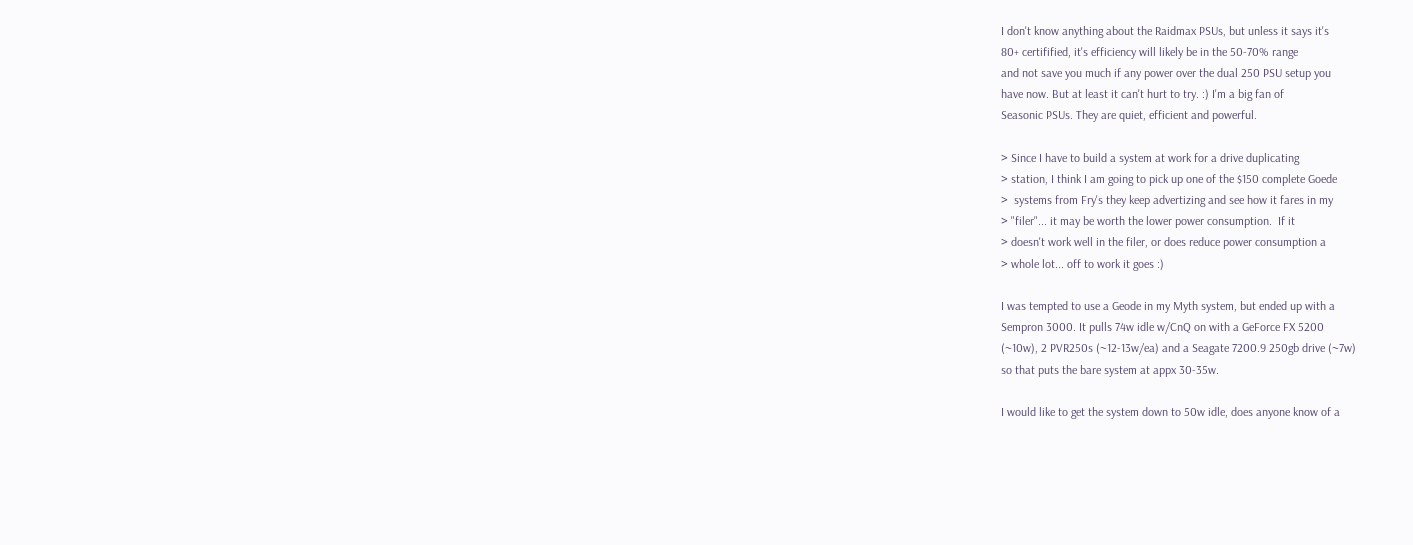I don't know anything about the Raidmax PSUs, but unless it says it's
80+ certifified, it's efficiency will likely be in the 50-70% range
and not save you much if any power over the dual 250 PSU setup you
have now. But at least it can't hurt to try. :) I'm a big fan of
Seasonic PSUs. They are quiet, efficient and powerful.

> Since I have to build a system at work for a drive duplicating
> station, I think I am going to pick up one of the $150 complete Goede
>  systems from Fry's they keep advertizing and see how it fares in my
> "filer"... it may be worth the lower power consumption.  If it
> doesn't work well in the filer, or does reduce power consumption a
> whole lot... off to work it goes :)

I was tempted to use a Geode in my Myth system, but ended up with a
Sempron 3000. It pulls 74w idle w/CnQ on with a GeForce FX 5200
(~10w), 2 PVR250s (~12-13w/ea) and a Seagate 7200.9 250gb drive (~7w)
so that puts the bare system at appx 30-35w.

I would like to get the system down to 50w idle, does anyone know of a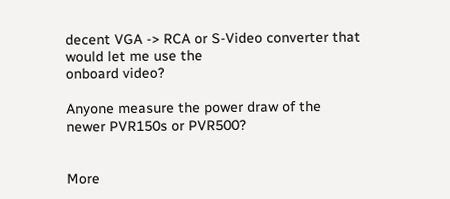decent VGA -> RCA or S-Video converter that would let me use the
onboard video?

Anyone measure the power draw of the newer PVR150s or PVR500?


More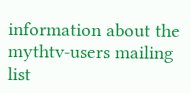information about the mythtv-users mailing list